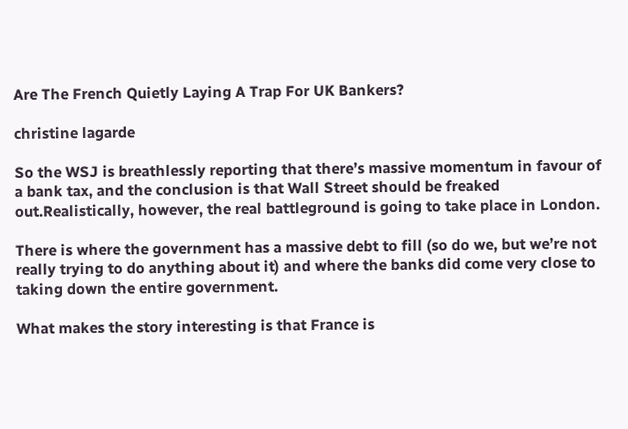Are The French Quietly Laying A Trap For UK Bankers?

christine lagarde

So the WSJ is breathlessly reporting that there’s massive momentum in favour of a bank tax, and the conclusion is that Wall Street should be freaked out.Realistically, however, the real battleground is going to take place in London.

There is where the government has a massive debt to fill (so do we, but we’re not really trying to do anything about it) and where the banks did come very close to taking down the entire government.

What makes the story interesting is that France is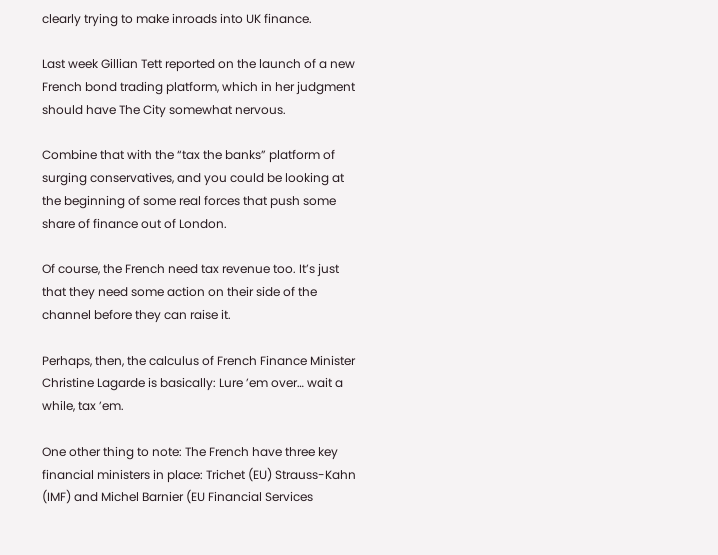clearly trying to make inroads into UK finance.

Last week Gillian Tett reported on the launch of a new French bond trading platform, which in her judgment should have The City somewhat nervous.

Combine that with the “tax the banks” platform of surging conservatives, and you could be looking at the beginning of some real forces that push some share of finance out of London.

Of course, the French need tax revenue too. It’s just that they need some action on their side of the channel before they can raise it.

Perhaps, then, the calculus of French Finance Minister Christine Lagarde is basically: Lure ’em over… wait a while, tax ’em.

One other thing to note: The French have three key financial ministers in place: Trichet (EU) Strauss-Kahn (IMF) and Michel Barnier (EU Financial Services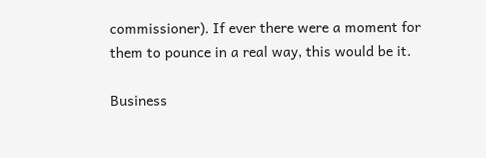commissioner). If ever there were a moment for them to pounce in a real way, this would be it.

Business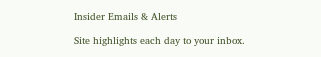Insider Emails & Alerts

Site highlights each day to your inbox.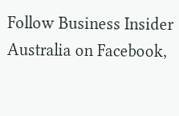Follow Business Insider Australia on Facebook,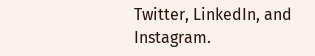Twitter, LinkedIn, and Instagram.